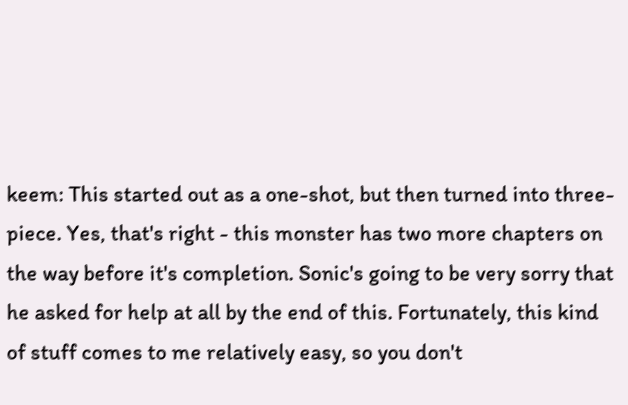keem: This started out as a one-shot, but then turned into three-piece. Yes, that's right - this monster has two more chapters on the way before it's completion. Sonic's going to be very sorry that he asked for help at all by the end of this. Fortunately, this kind of stuff comes to me relatively easy, so you don't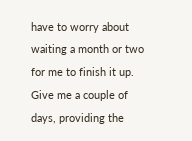have to worry about waiting a month or two for me to finish it up. Give me a couple of days, providing the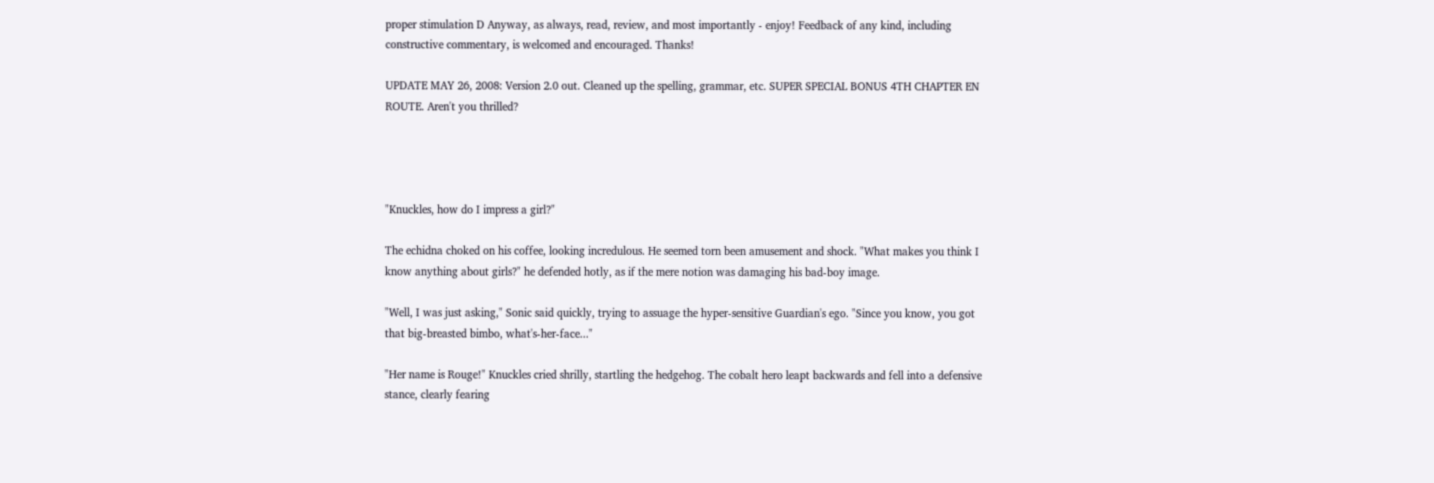proper stimulation D Anyway, as always, read, review, and most importantly - enjoy! Feedback of any kind, including constructive commentary, is welcomed and encouraged. Thanks!

UPDATE MAY 26, 2008: Version 2.0 out. Cleaned up the spelling, grammar, etc. SUPER SPECIAL BONUS 4TH CHAPTER EN ROUTE. Aren't you thrilled?




"Knuckles, how do I impress a girl?"

The echidna choked on his coffee, looking incredulous. He seemed torn been amusement and shock. "What makes you think I know anything about girls?" he defended hotly, as if the mere notion was damaging his bad-boy image.

"Well, I was just asking," Sonic said quickly, trying to assuage the hyper-sensitive Guardian's ego. "Since you know, you got that big-breasted bimbo, what's-her-face..."

"Her name is Rouge!" Knuckles cried shrilly, startling the hedgehog. The cobalt hero leapt backwards and fell into a defensive stance, clearly fearing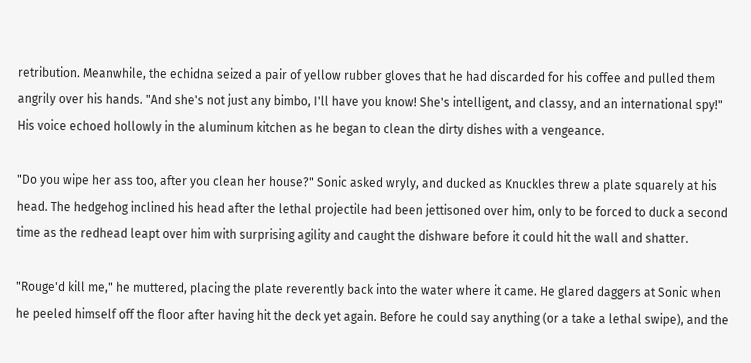retribution. Meanwhile, the echidna seized a pair of yellow rubber gloves that he had discarded for his coffee and pulled them angrily over his hands. "And she's not just any bimbo, I'll have you know! She's intelligent, and classy, and an international spy!" His voice echoed hollowly in the aluminum kitchen as he began to clean the dirty dishes with a vengeance.

"Do you wipe her ass too, after you clean her house?" Sonic asked wryly, and ducked as Knuckles threw a plate squarely at his head. The hedgehog inclined his head after the lethal projectile had been jettisoned over him, only to be forced to duck a second time as the redhead leapt over him with surprising agility and caught the dishware before it could hit the wall and shatter.

"Rouge'd kill me," he muttered, placing the plate reverently back into the water where it came. He glared daggers at Sonic when he peeled himself off the floor after having hit the deck yet again. Before he could say anything (or a take a lethal swipe), and the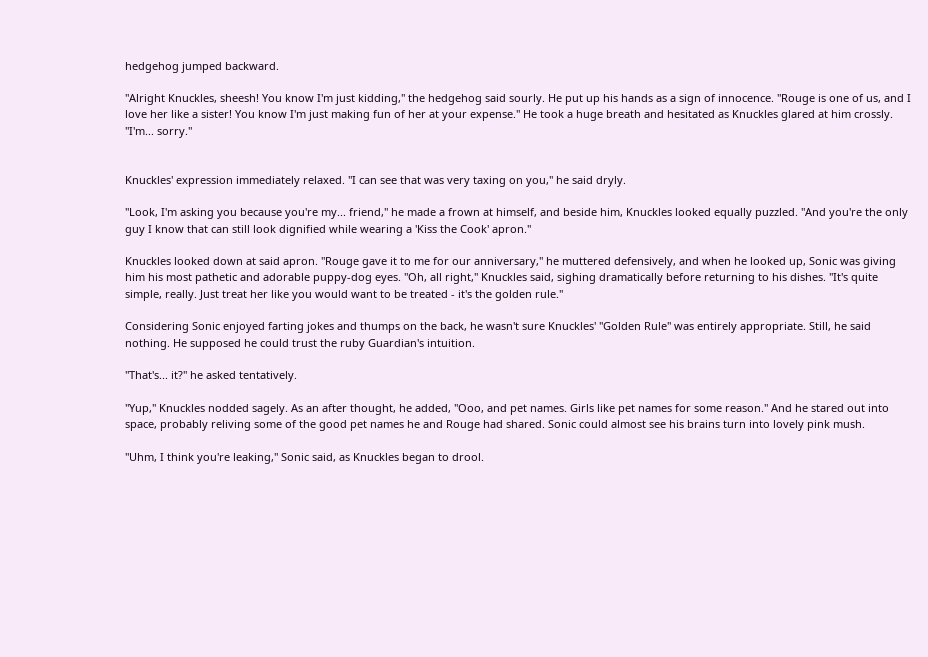hedgehog jumped backward.

"Alright Knuckles, sheesh! You know I'm just kidding," the hedgehog said sourly. He put up his hands as a sign of innocence. "Rouge is one of us, and I love her like a sister! You know I'm just making fun of her at your expense." He took a huge breath and hesitated as Knuckles glared at him crossly. "I'm... sorry."


Knuckles' expression immediately relaxed. "I can see that was very taxing on you," he said dryly.

"Look, I'm asking you because you're my... friend," he made a frown at himself, and beside him, Knuckles looked equally puzzled. "And you're the only guy I know that can still look dignified while wearing a 'Kiss the Cook' apron."

Knuckles looked down at said apron. "Rouge gave it to me for our anniversary," he muttered defensively, and when he looked up, Sonic was giving him his most pathetic and adorable puppy-dog eyes. "Oh, all right," Knuckles said, sighing dramatically before returning to his dishes. "It's quite simple, really. Just treat her like you would want to be treated - it's the golden rule."

Considering Sonic enjoyed farting jokes and thumps on the back, he wasn't sure Knuckles' "Golden Rule" was entirely appropriate. Still, he said nothing. He supposed he could trust the ruby Guardian's intuition.

"That's... it?" he asked tentatively.

"Yup," Knuckles nodded sagely. As an after thought, he added, "Ooo, and pet names. Girls like pet names for some reason." And he stared out into space, probably reliving some of the good pet names he and Rouge had shared. Sonic could almost see his brains turn into lovely pink mush.

"Uhm, I think you're leaking," Sonic said, as Knuckles began to drool.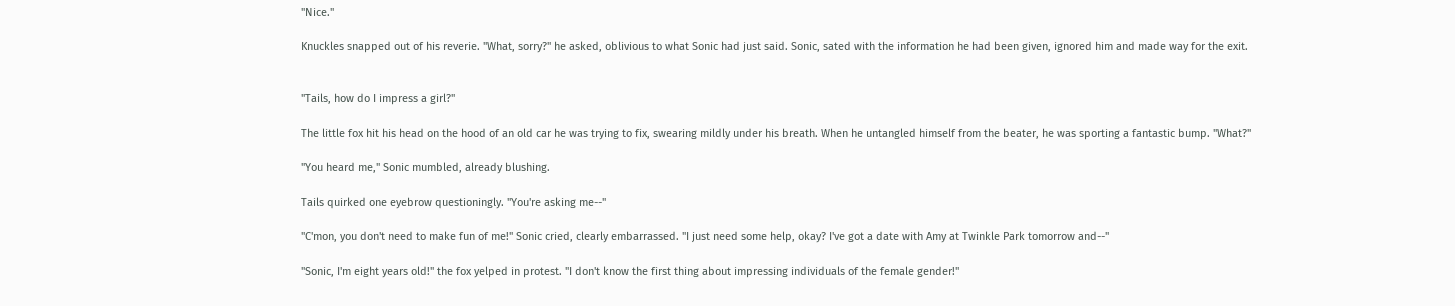"Nice."

Knuckles snapped out of his reverie. "What, sorry?" he asked, oblivious to what Sonic had just said. Sonic, sated with the information he had been given, ignored him and made way for the exit.


"Tails, how do I impress a girl?"

The little fox hit his head on the hood of an old car he was trying to fix, swearing mildly under his breath. When he untangled himself from the beater, he was sporting a fantastic bump. "What?"

"You heard me," Sonic mumbled, already blushing.

Tails quirked one eyebrow questioningly. "You're asking me--"

"C'mon, you don't need to make fun of me!" Sonic cried, clearly embarrassed. "I just need some help, okay? I've got a date with Amy at Twinkle Park tomorrow and--"

"Sonic, I'm eight years old!" the fox yelped in protest. "I don't know the first thing about impressing individuals of the female gender!"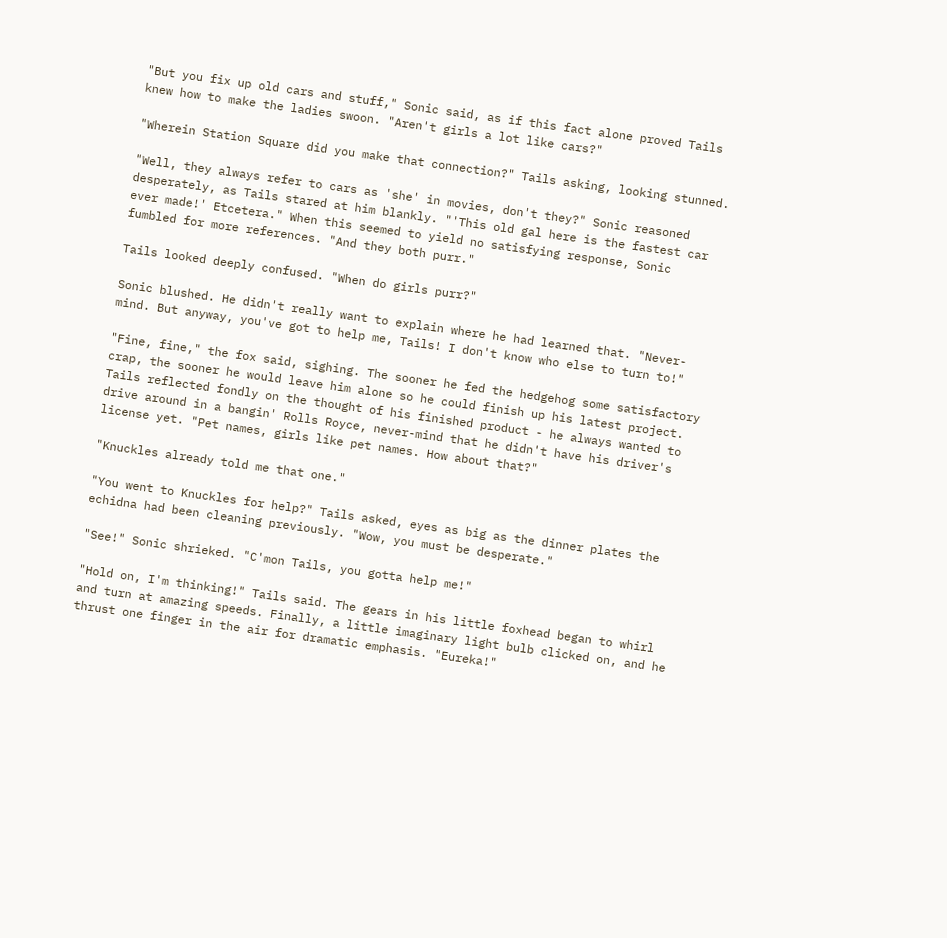"But you fix up old cars and stuff," Sonic said, as if this fact alone proved Tails knew how to make the ladies swoon. "Aren't girls a lot like cars?"

"Wherein Station Square did you make that connection?" Tails asking, looking stunned.

"Well, they always refer to cars as 'she' in movies, don't they?" Sonic reasoned desperately, as Tails stared at him blankly. "'This old gal here is the fastest car ever made!' Etcetera." When this seemed to yield no satisfying response, Sonic fumbled for more references. "And they both purr."

Tails looked deeply confused. "When do girls purr?"

Sonic blushed. He didn't really want to explain where he had learned that. "Never-mind. But anyway, you've got to help me, Tails! I don't know who else to turn to!"

"Fine, fine," the fox said, sighing. The sooner he fed the hedgehog some satisfactory crap, the sooner he would leave him alone so he could finish up his latest project. Tails reflected fondly on the thought of his finished product - he always wanted to drive around in a bangin' Rolls Royce, never-mind that he didn't have his driver's license yet. "Pet names, girls like pet names. How about that?"

"Knuckles already told me that one."

"You went to Knuckles for help?" Tails asked, eyes as big as the dinner plates the echidna had been cleaning previously. "Wow, you must be desperate."

"See!" Sonic shrieked. "C'mon Tails, you gotta help me!"

"Hold on, I'm thinking!" Tails said. The gears in his little foxhead began to whirl and turn at amazing speeds. Finally, a little imaginary light bulb clicked on, and he thrust one finger in the air for dramatic emphasis. "Eureka!"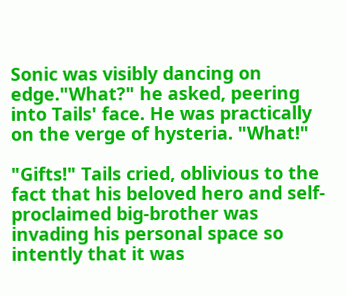Sonic was visibly dancing on edge."What?" he asked, peering into Tails' face. He was practically on the verge of hysteria. "What!"

"Gifts!" Tails cried, oblivious to the fact that his beloved hero and self-proclaimed big-brother was invading his personal space so intently that it was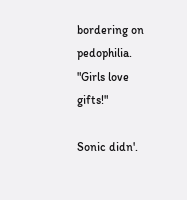bordering on pedophilia. "Girls love gifts!"

Sonic didn'.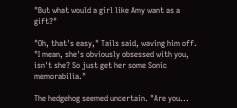"But what would a girl like Amy want as a gift?"

"Oh, that's easy," Tails said, waving him off. "I mean, she's obviously obsessed with you, isn't she? So just get her some Sonic memorabilia."

The hedgehog seemed uncertain. "Are you...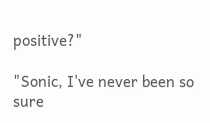positive?"

"Sonic, I've never been so sure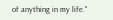of anything in my life."